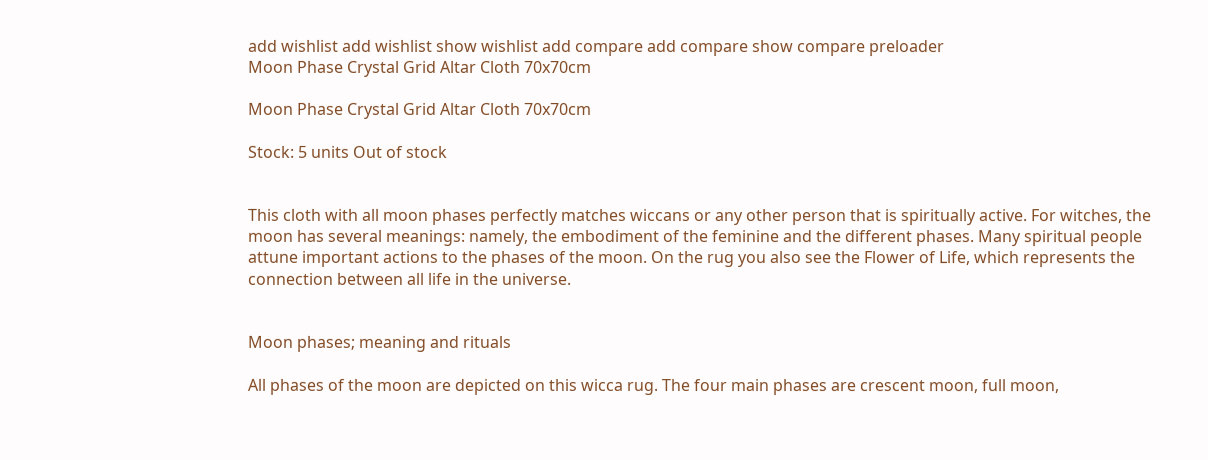add wishlist add wishlist show wishlist add compare add compare show compare preloader
Moon Phase Crystal Grid Altar Cloth 70x70cm

Moon Phase Crystal Grid Altar Cloth 70x70cm

Stock: 5 units Out of stock


This cloth with all moon phases perfectly matches wiccans or any other person that is spiritually active. For witches, the moon has several meanings: namely, the embodiment of the feminine and the different phases. Many spiritual people attune important actions to the phases of the moon. On the rug you also see the Flower of Life, which represents the connection between all life in the universe.


Moon phases; meaning and rituals

All phases of the moon are depicted on this wicca rug. The four main phases are crescent moon, full moon,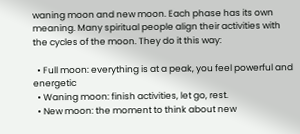waning moon and new moon. Each phase has its own meaning. Many spiritual people align their activities with the cycles of the moon. They do it this way:

  • Full moon: everything is at a peak, you feel powerful and energetic
  • Waning moon: finish activities, let go, rest.
  • New moon: the moment to think about new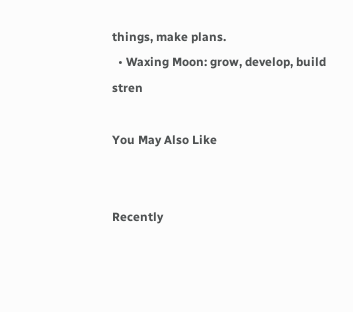things, make plans.
  • Waxing Moon: grow, develop, build stren

You May Also Like


Recently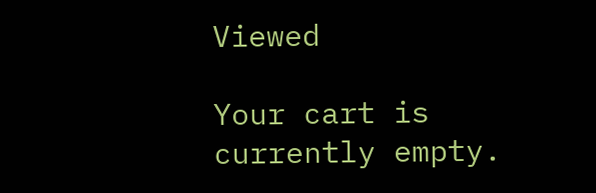Viewed

Your cart is currently empty.